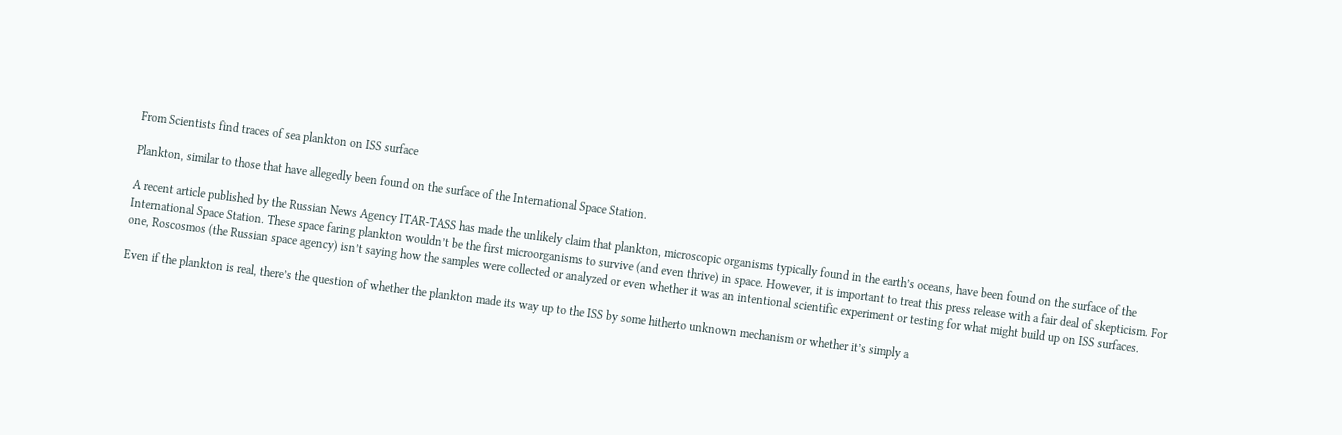From Scientists find traces of sea plankton on ISS surface

Plankton, similar to those that have allegedly been found on the surface of the International Space Station.

A recent article published by the Russian News Agency ITAR-TASS has made the unlikely claim that plankton, microscopic organisms typically found in the earth’s oceans, have been found on the surface of the International Space Station. These space faring plankton wouldn’t be the first microorganisms to survive (and even thrive) in space. However, it is important to treat this press release with a fair deal of skepticism. For one, Roscosmos (the Russian space agency) isn’t saying how the samples were collected or analyzed or even whether it was an intentional scientific experiment or testing for what might build up on ISS surfaces.

Even if the plankton is real, there’s the question of whether the plankton made its way up to the ISS by some hitherto unknown mechanism or whether it’s simply a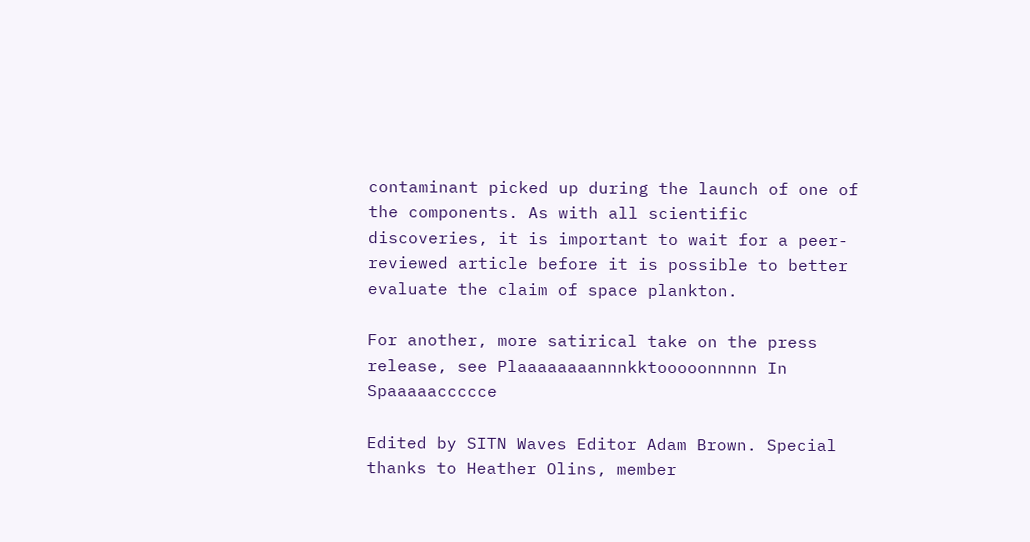contaminant picked up during the launch of one of the components. As with all scientific discoveries, it is important to wait for a peer-reviewed article before it is possible to better evaluate the claim of space plankton.

For another, more satirical take on the press release, see Plaaaaaaaannnkktooooonnnnn In Spaaaaaccccce

Edited by SITN Waves Editor Adam Brown. Special thanks to Heather Olins, member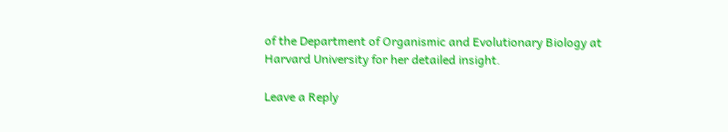of the Department of Organismic and Evolutionary Biology at Harvard University for her detailed insight.

Leave a Reply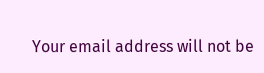Your email address will not be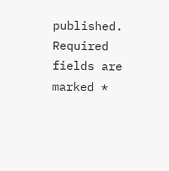published. Required fields are marked *